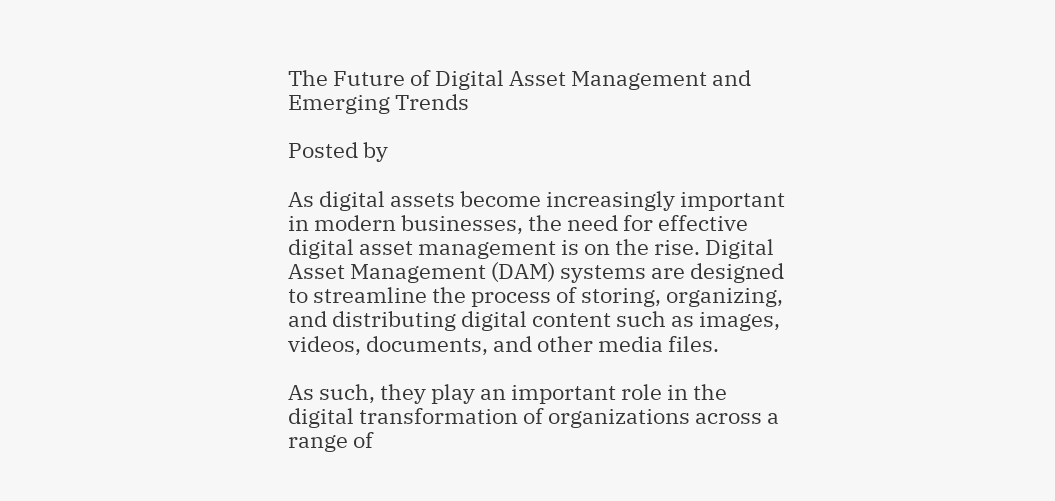The Future of Digital Asset Management and Emerging Trends

Posted by

As digital assets become increasingly important in modern businesses, the need for effective digital asset management is on the rise. Digital Asset Management (DAM) systems are designed to streamline the process of storing, organizing, and distributing digital content such as images, videos, documents, and other media files.

As such, they play an important role in the digital transformation of organizations across a range of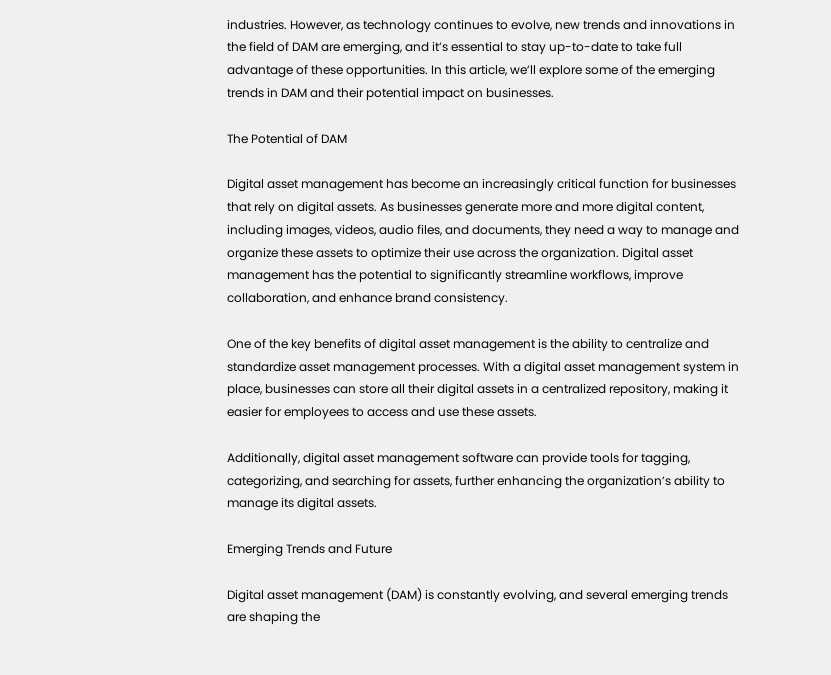industries. However, as technology continues to evolve, new trends and innovations in the field of DAM are emerging, and it’s essential to stay up-to-date to take full advantage of these opportunities. In this article, we’ll explore some of the emerging trends in DAM and their potential impact on businesses.

The Potential of DAM

Digital asset management has become an increasingly critical function for businesses that rely on digital assets. As businesses generate more and more digital content, including images, videos, audio files, and documents, they need a way to manage and organize these assets to optimize their use across the organization. Digital asset management has the potential to significantly streamline workflows, improve collaboration, and enhance brand consistency.

One of the key benefits of digital asset management is the ability to centralize and standardize asset management processes. With a digital asset management system in place, businesses can store all their digital assets in a centralized repository, making it easier for employees to access and use these assets.

Additionally, digital asset management software can provide tools for tagging, categorizing, and searching for assets, further enhancing the organization’s ability to manage its digital assets.

Emerging Trends and Future

Digital asset management (DAM) is constantly evolving, and several emerging trends are shaping the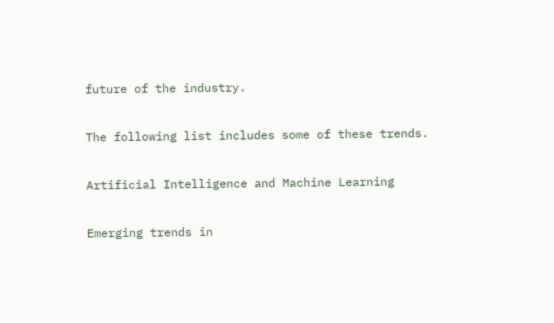future of the industry.

The following list includes some of these trends.

Artificial Intelligence and Machine Learning

Emerging trends in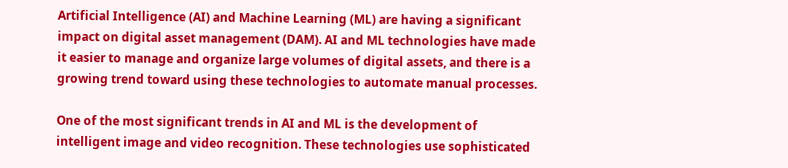Artificial Intelligence (AI) and Machine Learning (ML) are having a significant impact on digital asset management (DAM). AI and ML technologies have made it easier to manage and organize large volumes of digital assets, and there is a growing trend toward using these technologies to automate manual processes.

One of the most significant trends in AI and ML is the development of intelligent image and video recognition. These technologies use sophisticated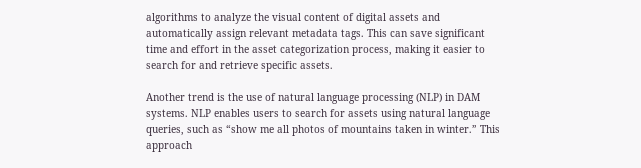algorithms to analyze the visual content of digital assets and automatically assign relevant metadata tags. This can save significant time and effort in the asset categorization process, making it easier to search for and retrieve specific assets.

Another trend is the use of natural language processing (NLP) in DAM systems. NLP enables users to search for assets using natural language queries, such as “show me all photos of mountains taken in winter.” This approach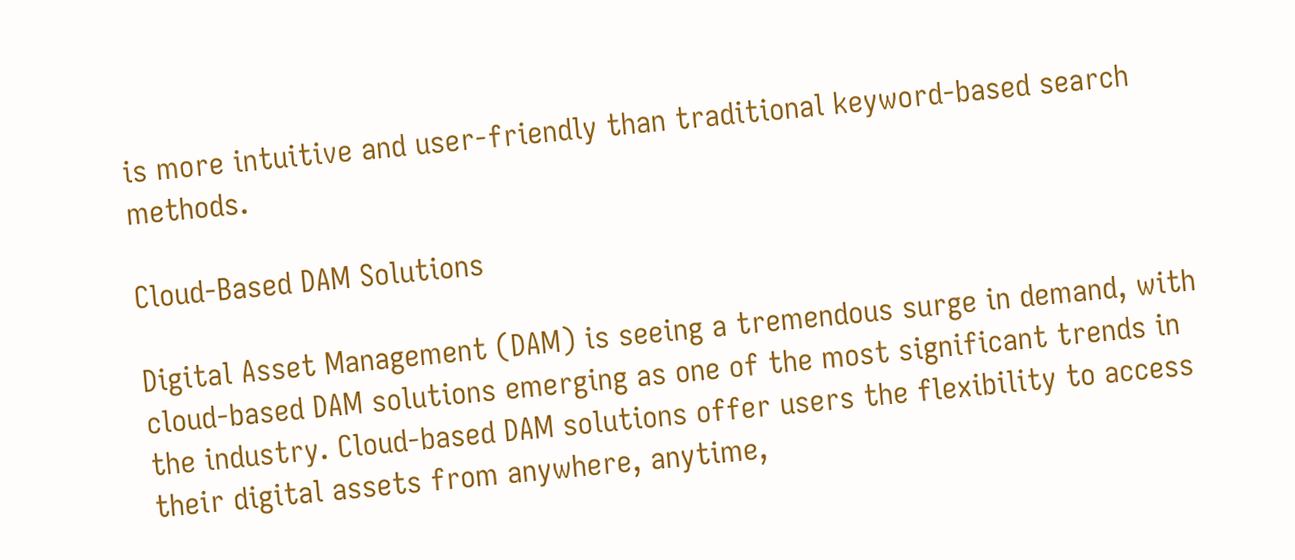is more intuitive and user-friendly than traditional keyword-based search methods.

Cloud-Based DAM Solutions

Digital Asset Management (DAM) is seeing a tremendous surge in demand, with cloud-based DAM solutions emerging as one of the most significant trends in the industry. Cloud-based DAM solutions offer users the flexibility to access their digital assets from anywhere, anytime,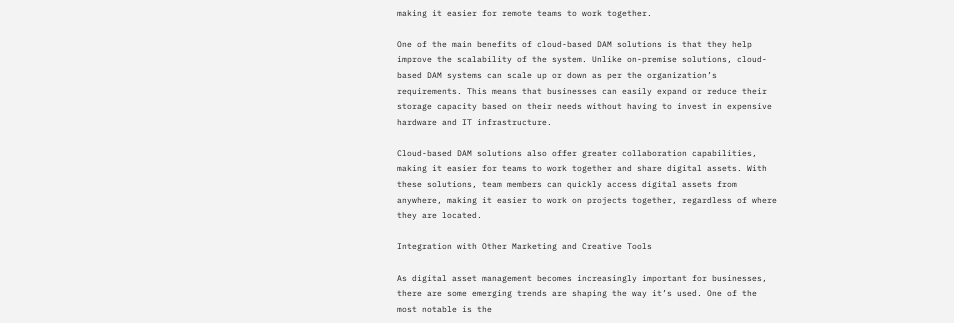making it easier for remote teams to work together.

One of the main benefits of cloud-based DAM solutions is that they help improve the scalability of the system. Unlike on-premise solutions, cloud-based DAM systems can scale up or down as per the organization’s requirements. This means that businesses can easily expand or reduce their storage capacity based on their needs without having to invest in expensive hardware and IT infrastructure.

Cloud-based DAM solutions also offer greater collaboration capabilities, making it easier for teams to work together and share digital assets. With these solutions, team members can quickly access digital assets from anywhere, making it easier to work on projects together, regardless of where they are located.

Integration with Other Marketing and Creative Tools

As digital asset management becomes increasingly important for businesses, there are some emerging trends are shaping the way it’s used. One of the most notable is the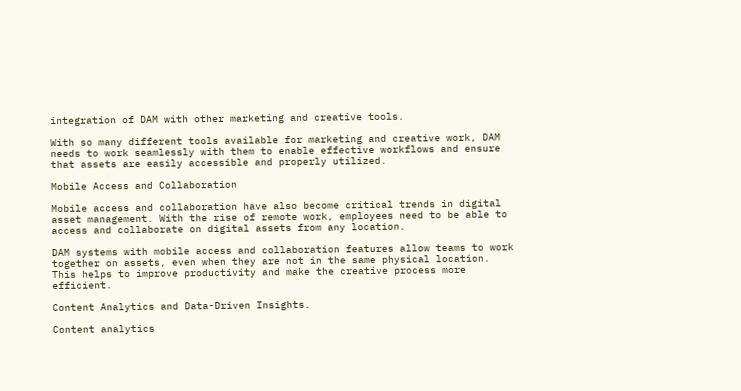integration of DAM with other marketing and creative tools.

With so many different tools available for marketing and creative work, DAM needs to work seamlessly with them to enable effective workflows and ensure that assets are easily accessible and properly utilized.

Mobile Access and Collaboration

Mobile access and collaboration have also become critical trends in digital asset management. With the rise of remote work, employees need to be able to access and collaborate on digital assets from any location.

DAM systems with mobile access and collaboration features allow teams to work together on assets, even when they are not in the same physical location. This helps to improve productivity and make the creative process more efficient.

Content Analytics and Data-Driven Insights.

Content analytics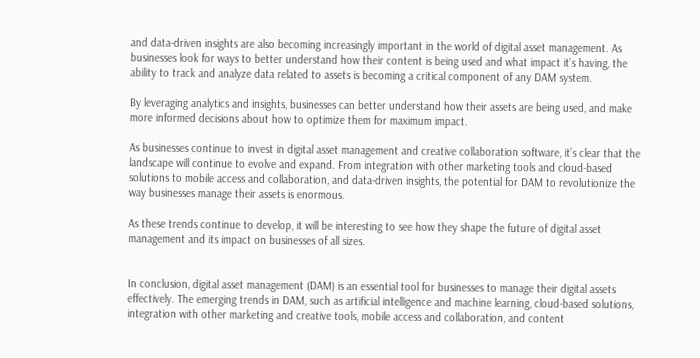and data-driven insights are also becoming increasingly important in the world of digital asset management. As businesses look for ways to better understand how their content is being used and what impact it’s having, the ability to track and analyze data related to assets is becoming a critical component of any DAM system.

By leveraging analytics and insights, businesses can better understand how their assets are being used, and make more informed decisions about how to optimize them for maximum impact.

As businesses continue to invest in digital asset management and creative collaboration software, it’s clear that the landscape will continue to evolve and expand. From integration with other marketing tools and cloud-based solutions to mobile access and collaboration, and data-driven insights, the potential for DAM to revolutionize the way businesses manage their assets is enormous.

As these trends continue to develop, it will be interesting to see how they shape the future of digital asset management and its impact on businesses of all sizes.


In conclusion, digital asset management (DAM) is an essential tool for businesses to manage their digital assets effectively. The emerging trends in DAM, such as artificial intelligence and machine learning, cloud-based solutions, integration with other marketing and creative tools, mobile access and collaboration, and content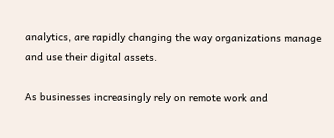analytics, are rapidly changing the way organizations manage and use their digital assets.

As businesses increasingly rely on remote work and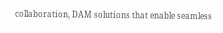collaboration, DAM solutions that enable seamless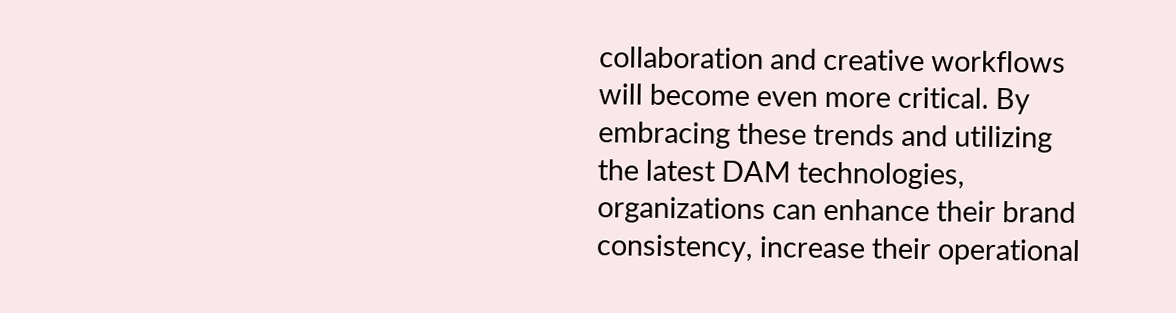collaboration and creative workflows will become even more critical. By embracing these trends and utilizing the latest DAM technologies, organizations can enhance their brand consistency, increase their operational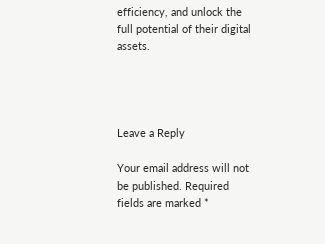efficiency, and unlock the full potential of their digital assets.




Leave a Reply

Your email address will not be published. Required fields are marked *